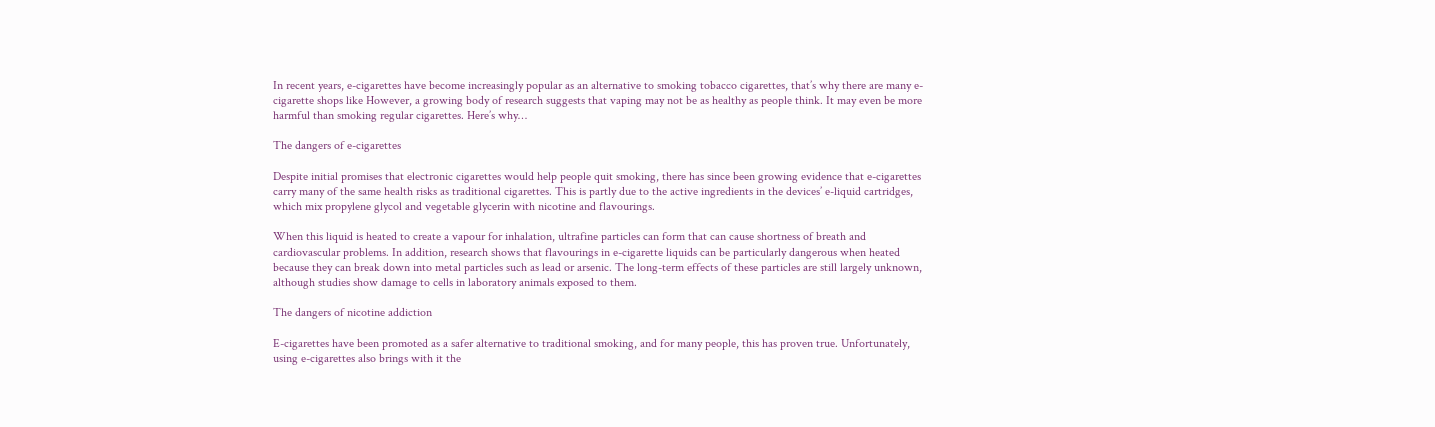In recent years, e-cigarettes have become increasingly popular as an alternative to smoking tobacco cigarettes, that’s why there are many e-cigarette shops like However, a growing body of research suggests that vaping may not be as healthy as people think. It may even be more harmful than smoking regular cigarettes. Here’s why…

The dangers of e-cigarettes

Despite initial promises that electronic cigarettes would help people quit smoking, there has since been growing evidence that e-cigarettes carry many of the same health risks as traditional cigarettes. This is partly due to the active ingredients in the devices’ e-liquid cartridges, which mix propylene glycol and vegetable glycerin with nicotine and flavourings.

When this liquid is heated to create a vapour for inhalation, ultrafine particles can form that can cause shortness of breath and cardiovascular problems. In addition, research shows that flavourings in e-cigarette liquids can be particularly dangerous when heated because they can break down into metal particles such as lead or arsenic. The long-term effects of these particles are still largely unknown, although studies show damage to cells in laboratory animals exposed to them.

The dangers of nicotine addiction

E-cigarettes have been promoted as a safer alternative to traditional smoking, and for many people, this has proven true. Unfortunately, using e-cigarettes also brings with it the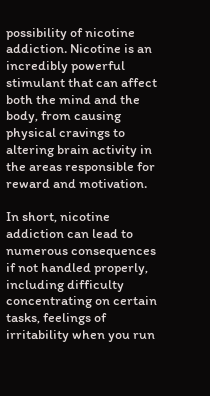possibility of nicotine addiction. Nicotine is an incredibly powerful stimulant that can affect both the mind and the body, from causing physical cravings to altering brain activity in the areas responsible for reward and motivation.

In short, nicotine addiction can lead to numerous consequences if not handled properly, including difficulty concentrating on certain tasks, feelings of irritability when you run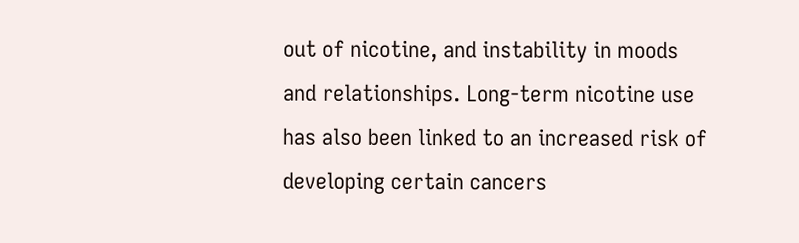out of nicotine, and instability in moods and relationships. Long-term nicotine use has also been linked to an increased risk of developing certain cancers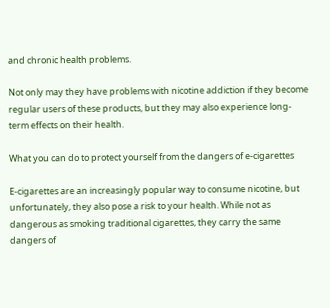and chronic health problems.

Not only may they have problems with nicotine addiction if they become regular users of these products, but they may also experience long-term effects on their health.

What you can do to protect yourself from the dangers of e-cigarettes

E-cigarettes are an increasingly popular way to consume nicotine, but unfortunately, they also pose a risk to your health. While not as dangerous as smoking traditional cigarettes, they carry the same dangers of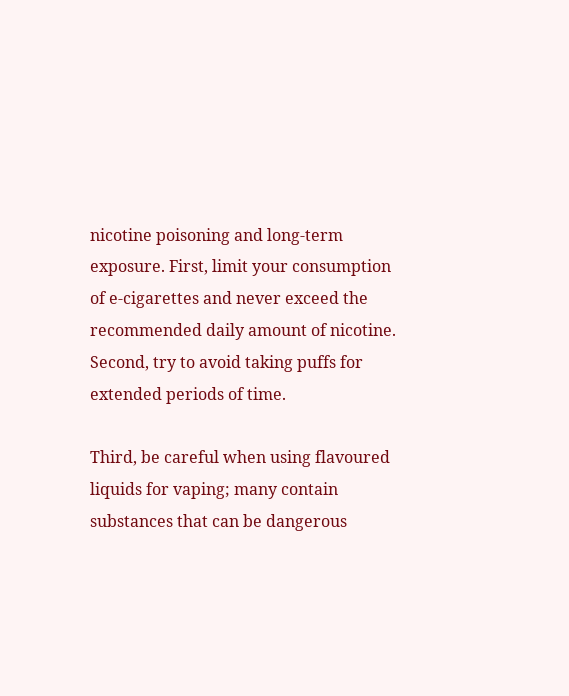nicotine poisoning and long-term exposure. First, limit your consumption of e-cigarettes and never exceed the recommended daily amount of nicotine. Second, try to avoid taking puffs for extended periods of time.

Third, be careful when using flavoured liquids for vaping; many contain substances that can be dangerous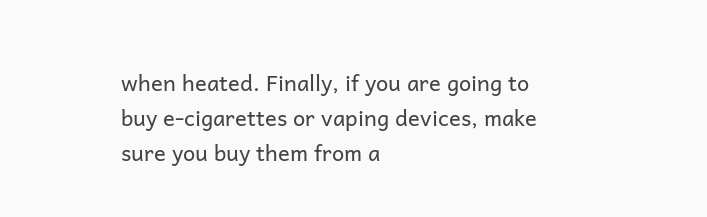when heated. Finally, if you are going to buy e-cigarettes or vaping devices, make sure you buy them from a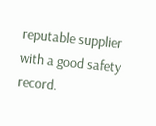reputable supplier with a good safety record.